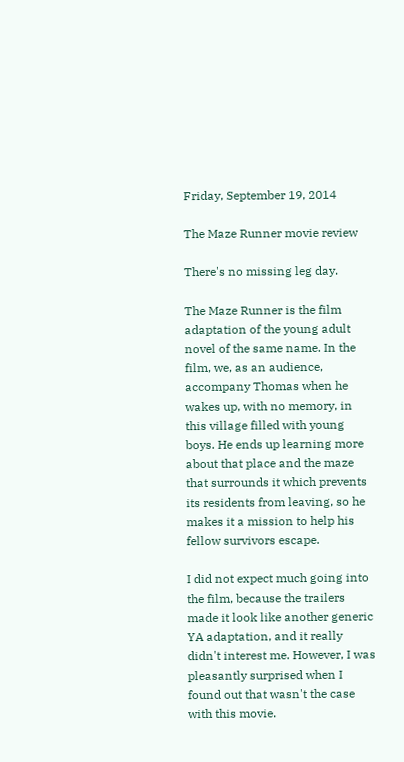Friday, September 19, 2014

The Maze Runner movie review

There's no missing leg day.

The Maze Runner is the film adaptation of the young adult novel of the same name. In the film, we, as an audience, accompany Thomas when he wakes up, with no memory, in this village filled with young boys. He ends up learning more about that place and the maze that surrounds it which prevents its residents from leaving, so he makes it a mission to help his fellow survivors escape.

I did not expect much going into the film, because the trailers made it look like another generic YA adaptation, and it really didn't interest me. However, I was pleasantly surprised when I found out that wasn't the case with this movie.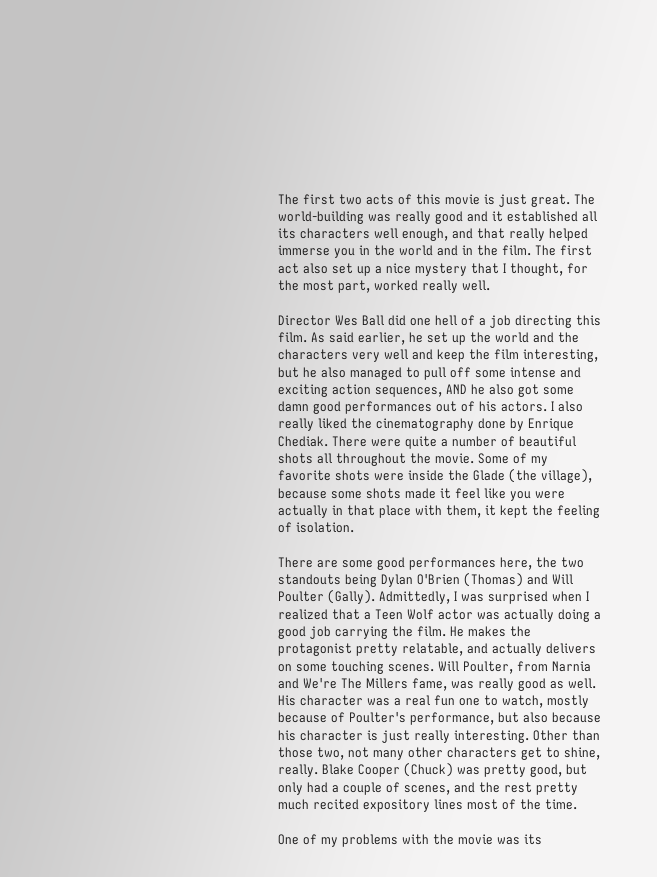The first two acts of this movie is just great. The world-building was really good and it established all its characters well enough, and that really helped immerse you in the world and in the film. The first act also set up a nice mystery that I thought, for the most part, worked really well.

Director Wes Ball did one hell of a job directing this film. As said earlier, he set up the world and the characters very well and keep the film interesting, but he also managed to pull off some intense and exciting action sequences, AND he also got some damn good performances out of his actors. I also really liked the cinematography done by Enrique Chediak. There were quite a number of beautiful shots all throughout the movie. Some of my favorite shots were inside the Glade (the village), because some shots made it feel like you were actually in that place with them, it kept the feeling of isolation.

There are some good performances here, the two standouts being Dylan O'Brien (Thomas) and Will Poulter (Gally). Admittedly, I was surprised when I realized that a Teen Wolf actor was actually doing a good job carrying the film. He makes the protagonist pretty relatable, and actually delivers on some touching scenes. Will Poulter, from Narnia and We're The Millers fame, was really good as well. His character was a real fun one to watch, mostly because of Poulter's performance, but also because his character is just really interesting. Other than those two, not many other characters get to shine, really. Blake Cooper (Chuck) was pretty good, but only had a couple of scenes, and the rest pretty much recited expository lines most of the time.

One of my problems with the movie was its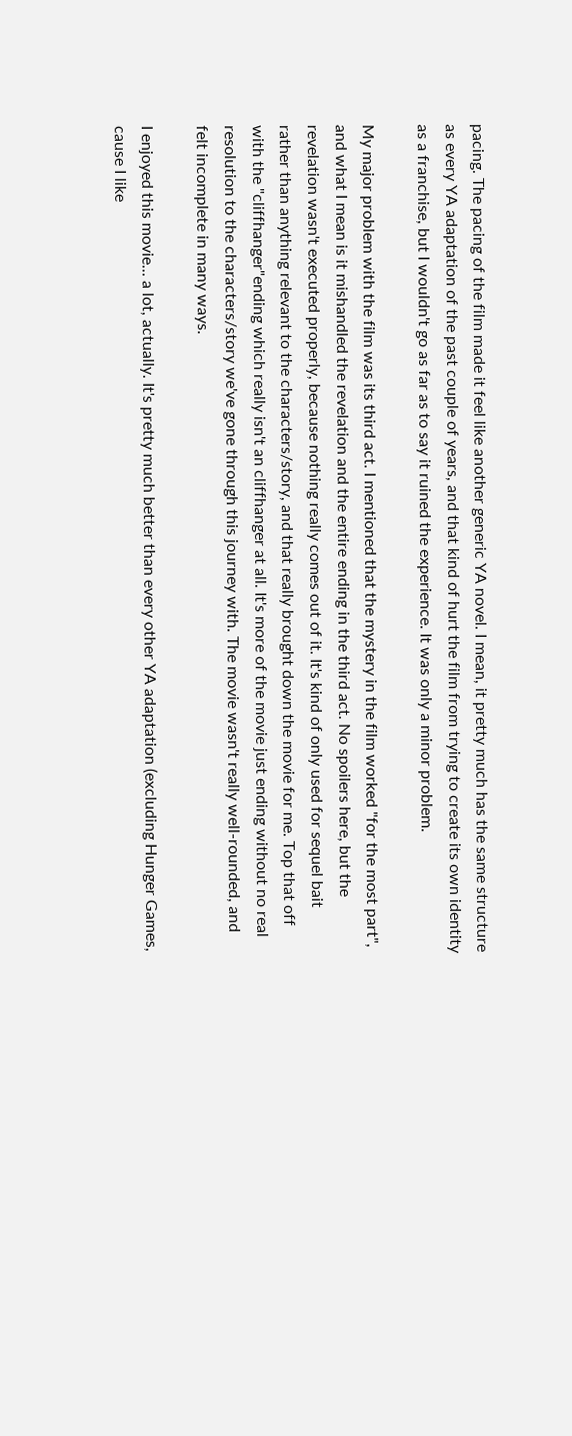pacing. The pacing of the film made it feel like another generic YA novel. I mean, it pretty much has the same structure as every YA adaptation of the past couple of years, and that kind of hurt the film from trying to create its own identity as a franchise, but I wouldn't go as far as to say it ruined the experience. It was only a minor problem.

My major problem with the film was its third act. I mentioned that the mystery in the film worked "for the most part", and what I mean is it mishandled the revelation and the entire ending in the third act. No spoilers here, but the revelation wasn't executed properly, because nothing really comes out of it. It's kind of only used for sequel bait rather than anything relevant to the characters/story, and that really brought down the movie for me. Top that off with the "cliffhanger"ending which really isn't an cliffhanger at all. It's more of the movie just ending without no real resolution to the characters/story we've gone through this journey with. The movie wasn't really well-rounded, and felt incomplete in many ways.

I enjoyed this movie... a lot, actually. It's pretty much better than every other YA adaptation (excluding Hunger Games, cause I like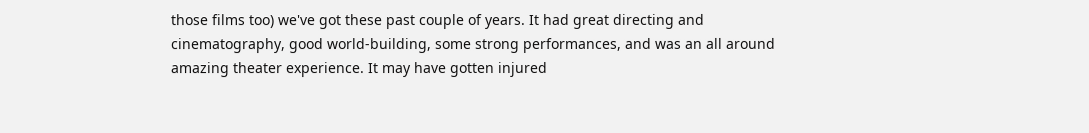those films too) we've got these past couple of years. It had great directing and cinematography, good world-building, some strong performances, and was an all around amazing theater experience. It may have gotten injured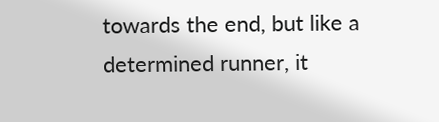towards the end, but like a determined runner, it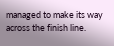managed to make its way across the finish line.